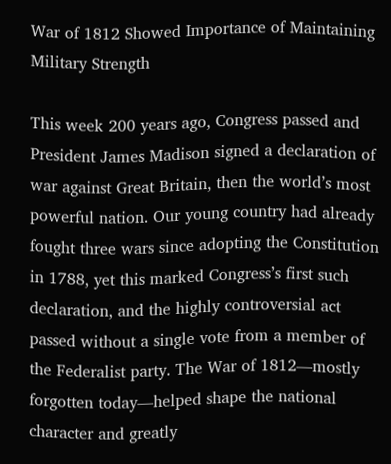War of 1812 Showed Importance of Maintaining Military Strength

This week 200 years ago, Congress passed and President James Madison signed a declaration of war against Great Britain, then the world’s most powerful nation. Our young country had already fought three wars since adopting the Constitution in 1788, yet this marked Congress’s first such declaration, and the highly controversial act passed without a single vote from a member of the Federalist party. The War of 1812—mostly forgotten today—helped shape the national character and greatly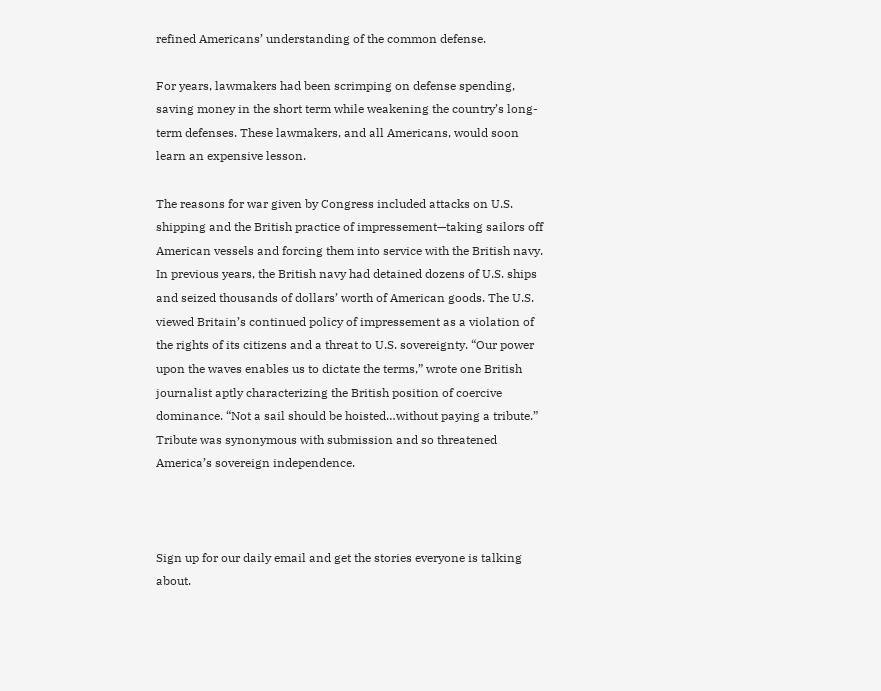refined Americans’ understanding of the common defense.

For years, lawmakers had been scrimping on defense spending, saving money in the short term while weakening the country’s long-term defenses. These lawmakers, and all Americans, would soon learn an expensive lesson.

The reasons for war given by Congress included attacks on U.S. shipping and the British practice of impressement—taking sailors off American vessels and forcing them into service with the British navy. In previous years, the British navy had detained dozens of U.S. ships and seized thousands of dollars’ worth of American goods. The U.S. viewed Britain’s continued policy of impressement as a violation of the rights of its citizens and a threat to U.S. sovereignty. “Our power upon the waves enables us to dictate the terms,” wrote one British journalist aptly characterizing the British position of coercive dominance. “Not a sail should be hoisted…without paying a tribute.” Tribute was synonymous with submission and so threatened America’s sovereign independence.



Sign up for our daily email and get the stories everyone is talking about.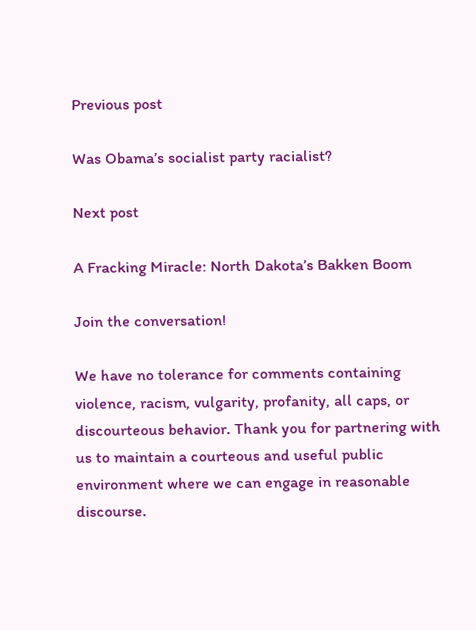Previous post

Was Obama’s socialist party racialist?

Next post

A Fracking Miracle: North Dakota’s Bakken Boom

Join the conversation!

We have no tolerance for comments containing violence, racism, vulgarity, profanity, all caps, or discourteous behavior. Thank you for partnering with us to maintain a courteous and useful public environment where we can engage in reasonable discourse.